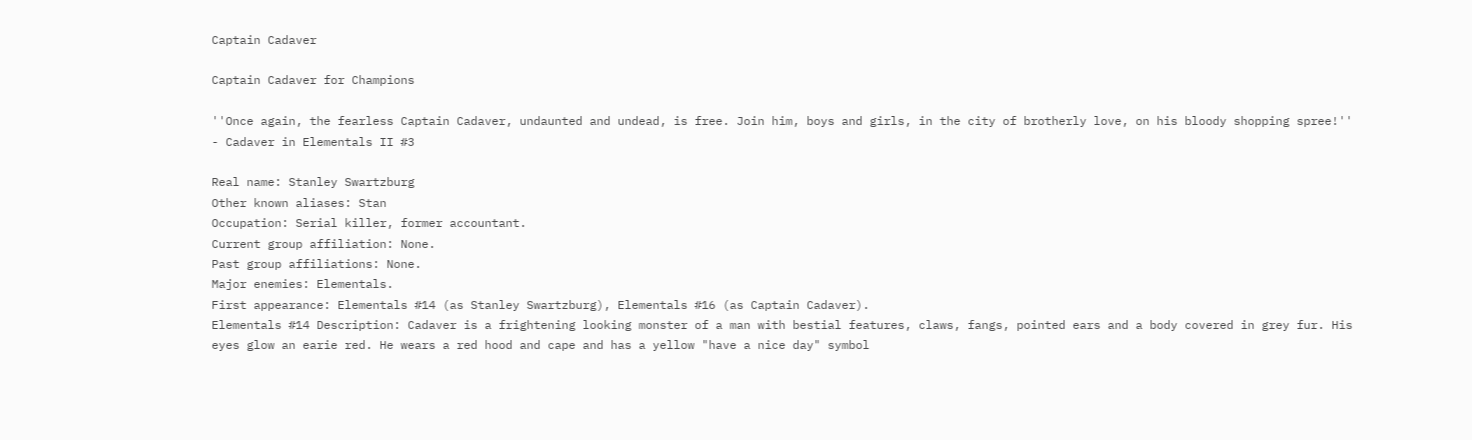Captain Cadaver

Captain Cadaver for Champions

''Once again, the fearless Captain Cadaver, undaunted and undead, is free. Join him, boys and girls, in the city of brotherly love, on his bloody shopping spree!'' - Cadaver in Elementals II #3

Real name: Stanley Swartzburg
Other known aliases: Stan
Occupation: Serial killer, former accountant.
Current group affiliation: None.
Past group affiliations: None.
Major enemies: Elementals.
First appearance: Elementals #14 (as Stanley Swartzburg), Elementals #16 (as Captain Cadaver).
Elementals #14 Description: Cadaver is a frightening looking monster of a man with bestial features, claws, fangs, pointed ears and a body covered in grey fur. His eyes glow an earie red. He wears a red hood and cape and has a yellow "have a nice day" symbol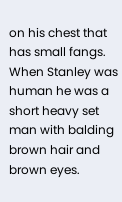on his chest that has small fangs. When Stanley was human he was a short heavy set man with balding brown hair and brown eyes.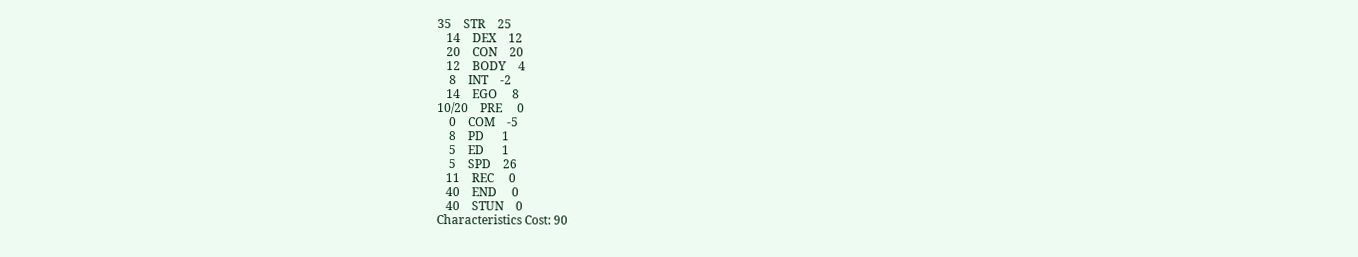35    STR    25
   14    DEX    12
   20    CON    20
   12    BODY    4
    8    INT    -2
   14    EGO     8
10/20    PRE     0
    0    COM    -5
    8    PD      1
    5    ED      1
    5    SPD    26
   11    REC     0
   40    END     0
   40    STUN    0
Characteristics Cost: 90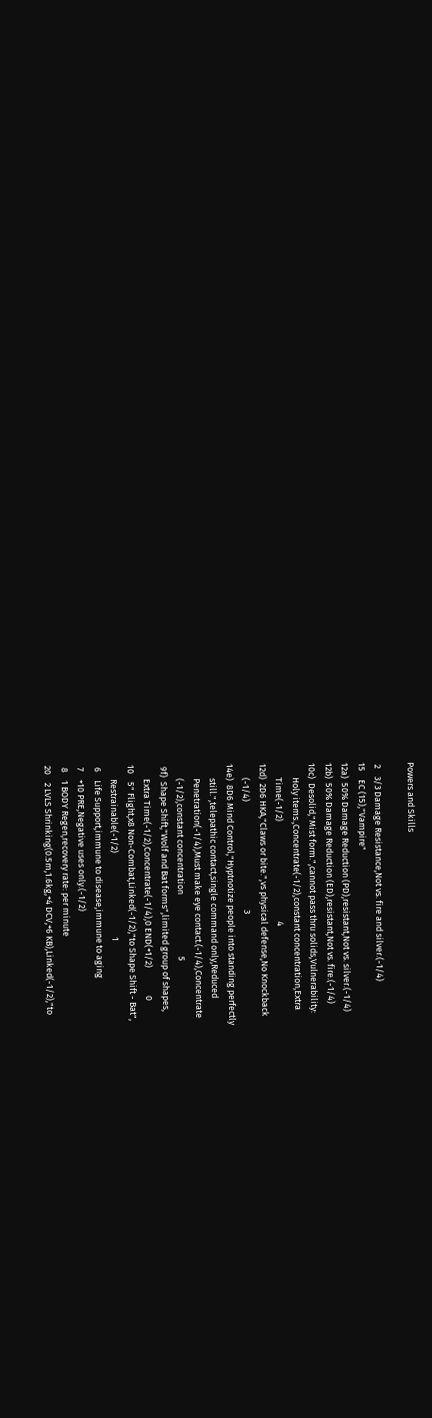Powers and Skills

 2    3/3 Damage Resistance,Not vs. fire and silver.(-1/4)
15    EC (15),"Vampire"
12a)  50% Damage Reduction (PD),resistant,Not vs. silver.(-1/4)
12b)  50% Damage Reduction (ED),resistant,Not vs. fire.(-1/4)
10c)  Desolid,"Mist form.",cannot pass thru solids,Vulnerability:
       Holy items.,Concentrate(-1/2),constant concentration,Extra
       Time(-1/2)                                                  4
12d)  2D6 HKA,"Claws or bite.",vs physical defense,No Knockback
       (-1/4)                                                      3
14e)  8D6 Mind Control,"Hyptnotize people into standing perfectly
       still.",telepathic contact,single command only,Reduced
       Penetration(-1/4),Must make eye contact.(-1/4),Concentrate
       (-1/2),constant concentration                               5
 9f)  Shape Shift,"Wolf and Bat forms",limited group of shapes,
       Extra Time(-1/2),Concentrate(-1/4),0 END(+1/2)              0
10    5" Flight,x8 Non-Combat,Linked(-1/2),"to Shape Shift - Bat",
       Restrainable(-1/2)                                          1
 6    Life Support,immune to disease,immune to aging
 7    +10 PRE,Negative uses only.(-1/2)
 8    1 BODY Regen,recovery rate: per minute
20    2 LVLS Shrinking(0.5m,1.6kg,+4 DCV,+6 KB),Linked(-1/2),"to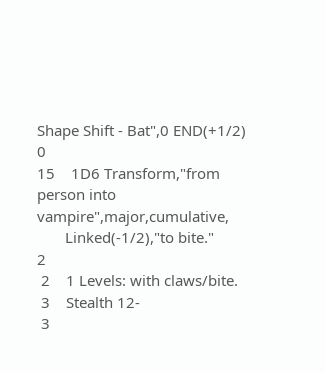Shape Shift - Bat",0 END(+1/2)                              0
15    1D6 Transform,"from person into vampire",major,cumulative,
       Linked(-1/2),"to bite."                                     2
 2    1 Levels: with claws/bite.
 3    Stealth 12-
 3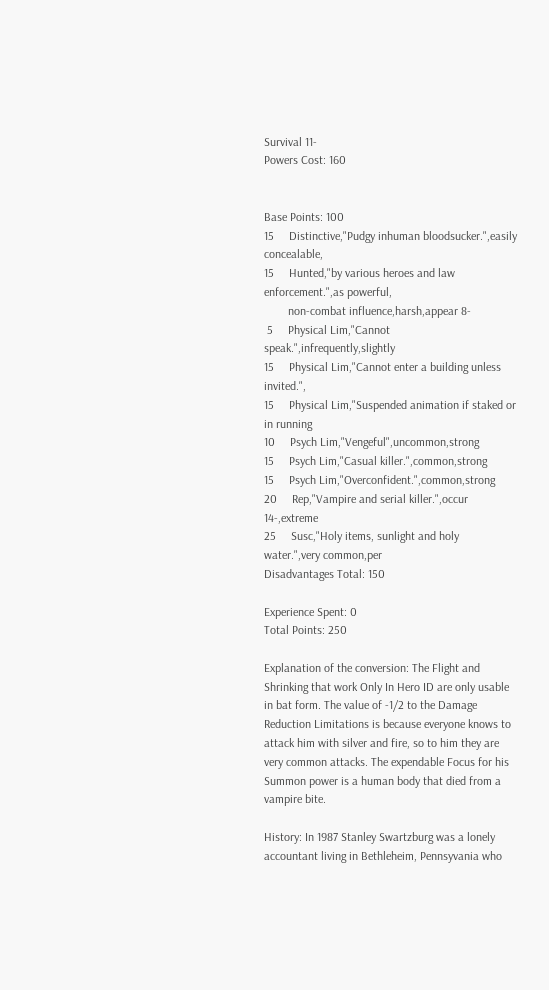Survival 11-
Powers Cost: 160


Base Points: 100
15     Distinctive,"Pudgy inhuman bloodsucker.",easily concealable,
15     Hunted,"by various heroes and law enforcement.",as powerful,
        non-combat influence,harsh,appear 8-
 5     Physical Lim,"Cannot speak.",infrequently,slightly
15     Physical Lim,"Cannot enter a building unless invited.",
15     Physical Lim,"Suspended animation if staked or in running
10     Psych Lim,"Vengeful",uncommon,strong
15     Psych Lim,"Casual killer.",common,strong
15     Psych Lim,"Overconfident.",common,strong
20     Rep,"Vampire and serial killer.",occur 14-,extreme
25     Susc,"Holy items, sunlight and holy water.",very common,per
Disadvantages Total: 150

Experience Spent: 0
Total Points: 250

Explanation of the conversion: The Flight and Shrinking that work Only In Hero ID are only usable in bat form. The value of -1/2 to the Damage Reduction Limitations is because everyone knows to attack him with silver and fire, so to him they are very common attacks. The expendable Focus for his Summon power is a human body that died from a vampire bite.

History: In 1987 Stanley Swartzburg was a lonely accountant living in Bethleheim, Pennsyvania who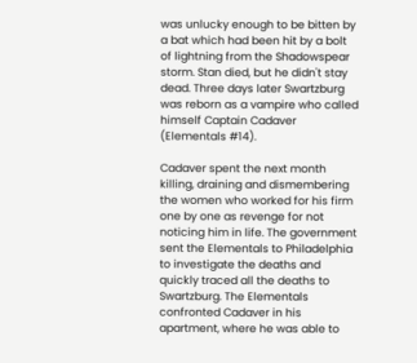was unlucky enough to be bitten by a bat which had been hit by a bolt of lightning from the Shadowspear storm. Stan died, but he didn't stay dead. Three days later Swartzburg was reborn as a vampire who called himself Captain Cadaver (Elementals #14).

Cadaver spent the next month killing, draining and dismembering the women who worked for his firm one by one as revenge for not noticing him in life. The government sent the Elementals to Philadelphia to investigate the deaths and quickly traced all the deaths to Swartzburg. The Elementals confronted Cadaver in his apartment, where he was able to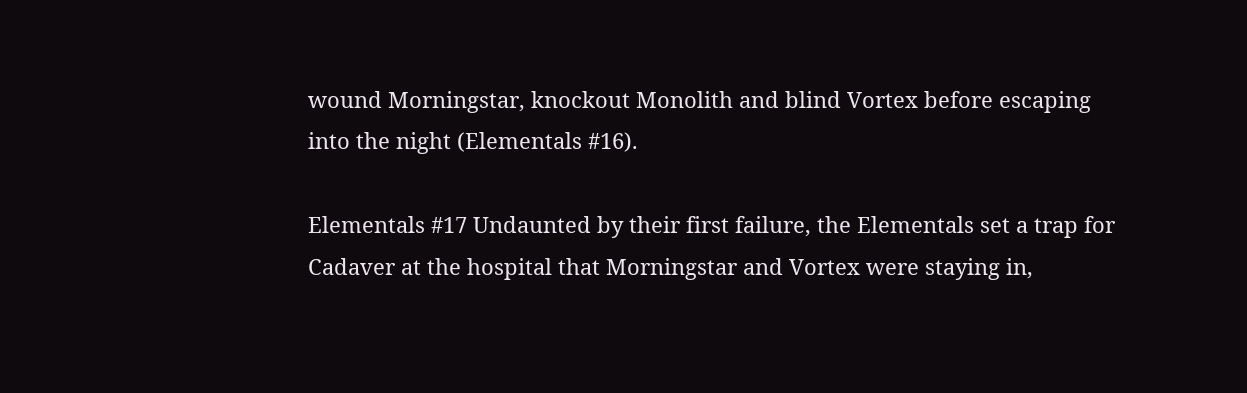wound Morningstar, knockout Monolith and blind Vortex before escaping into the night (Elementals #16).

Elementals #17 Undaunted by their first failure, the Elementals set a trap for Cadaver at the hospital that Morningstar and Vortex were staying in,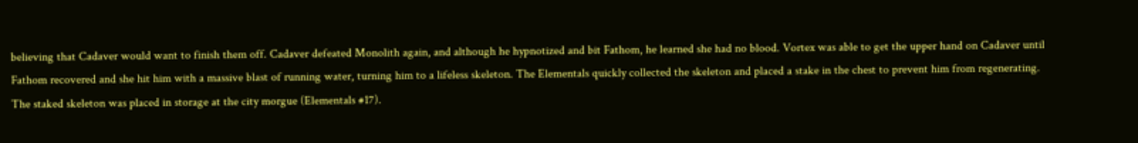believing that Cadaver would want to finish them off. Cadaver defeated Monolith again, and although he hypnotized and bit Fathom, he learned she had no blood. Vortex was able to get the upper hand on Cadaver until Fathom recovered and she hit him with a massive blast of running water, turning him to a lifeless skeleton. The Elementals quickly collected the skeleton and placed a stake in the chest to prevent him from regenerating. The staked skeleton was placed in storage at the city morgue (Elementals #17).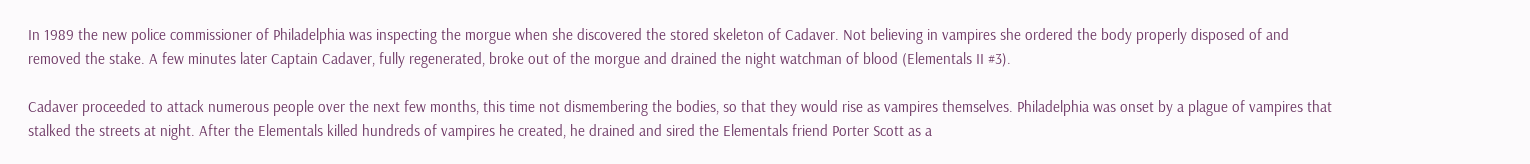In 1989 the new police commissioner of Philadelphia was inspecting the morgue when she discovered the stored skeleton of Cadaver. Not believing in vampires she ordered the body properly disposed of and removed the stake. A few minutes later Captain Cadaver, fully regenerated, broke out of the morgue and drained the night watchman of blood (Elementals II #3).

Cadaver proceeded to attack numerous people over the next few months, this time not dismembering the bodies, so that they would rise as vampires themselves. Philadelphia was onset by a plague of vampires that stalked the streets at night. After the Elementals killed hundreds of vampires he created, he drained and sired the Elementals friend Porter Scott as a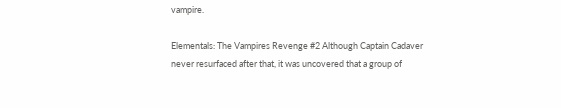vampire.

Elementals: The Vampires Revenge #2 Although Captain Cadaver never resurfaced after that, it was uncovered that a group of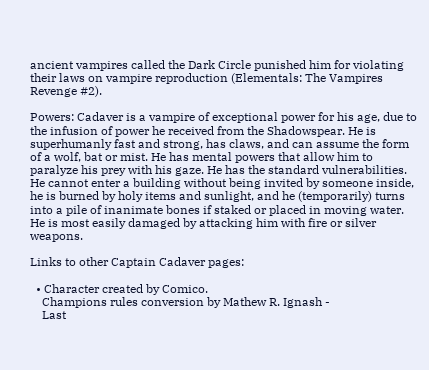ancient vampires called the Dark Circle punished him for violating their laws on vampire reproduction (Elementals: The Vampires Revenge #2).

Powers: Cadaver is a vampire of exceptional power for his age, due to the infusion of power he received from the Shadowspear. He is superhumanly fast and strong, has claws, and can assume the form of a wolf, bat or mist. He has mental powers that allow him to paralyze his prey with his gaze. He has the standard vulnerabilities. He cannot enter a building without being invited by someone inside, he is burned by holy items and sunlight, and he (temporarily) turns into a pile of inanimate bones if staked or placed in moving water. He is most easily damaged by attacking him with fire or silver weapons.

Links to other Captain Cadaver pages:

  • Character created by Comico.
    Champions rules conversion by Mathew R. Ignash -
    Last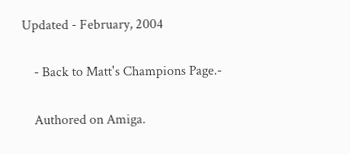Updated - February, 2004

    - Back to Matt's Champions Page.-

    Authored on Amiga.